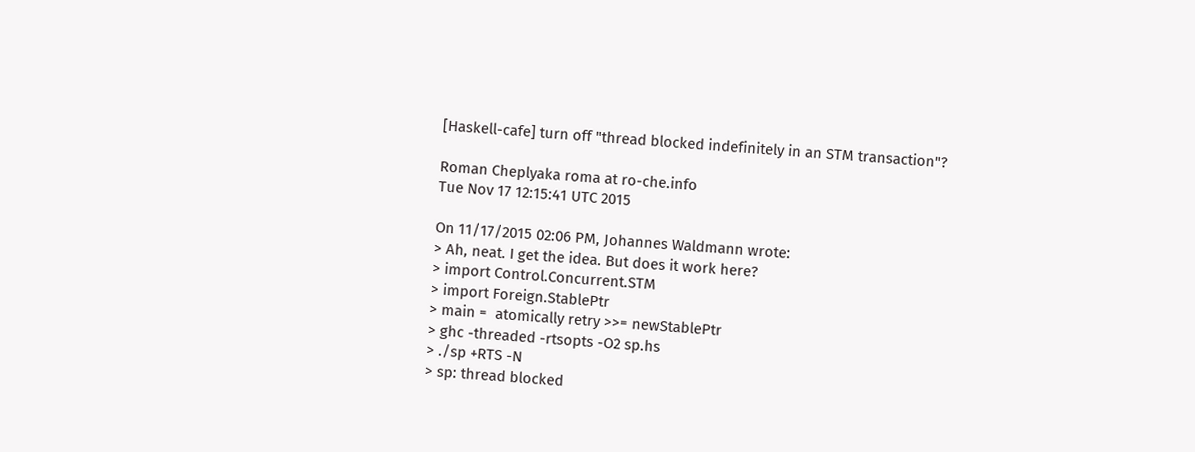[Haskell-cafe] turn off "thread blocked indefinitely in an STM transaction"?

Roman Cheplyaka roma at ro-che.info
Tue Nov 17 12:15:41 UTC 2015

On 11/17/2015 02:06 PM, Johannes Waldmann wrote:
> Ah, neat. I get the idea. But does it work here?
> import Control.Concurrent.STM
> import Foreign.StablePtr
> main =  atomically retry >>= newStablePtr
> ghc -threaded -rtsopts -O2 sp.hs
> ./sp +RTS -N
> sp: thread blocked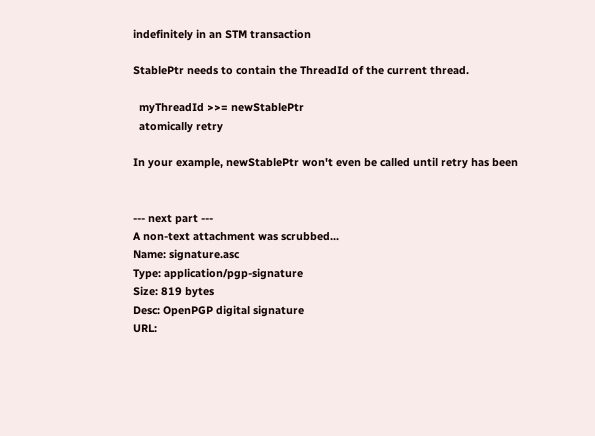indefinitely in an STM transaction

StablePtr needs to contain the ThreadId of the current thread.

  myThreadId >>= newStablePtr
  atomically retry

In your example, newStablePtr won't even be called until retry has been


--- next part ---
A non-text attachment was scrubbed...
Name: signature.asc
Type: application/pgp-signature
Size: 819 bytes
Desc: OpenPGP digital signature
URL: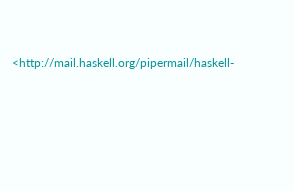<http://mail.haskell.org/pipermail/haskell-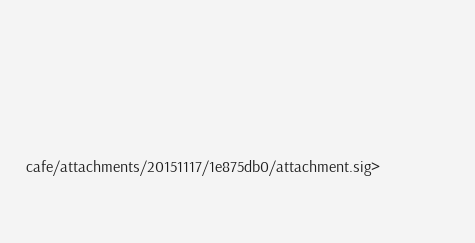cafe/attachments/20151117/1e875db0/attachment.sig>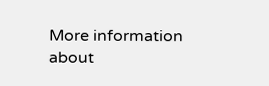More information about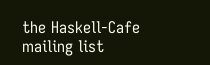the Haskell-Cafe mailing list